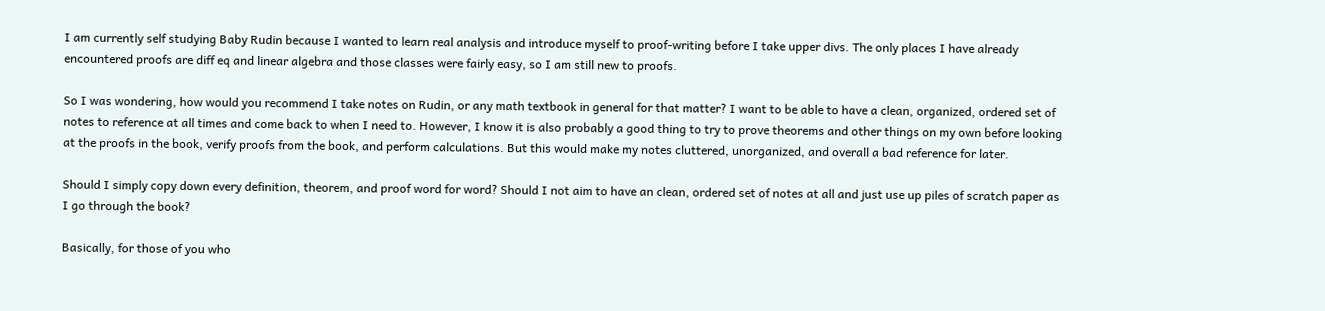I am currently self studying Baby Rudin because I wanted to learn real analysis and introduce myself to proof-writing before I take upper divs. The only places I have already encountered proofs are diff eq and linear algebra and those classes were fairly easy, so I am still new to proofs.

So I was wondering, how would you recommend I take notes on Rudin, or any math textbook in general for that matter? I want to be able to have a clean, organized, ordered set of notes to reference at all times and come back to when I need to. However, I know it is also probably a good thing to try to prove theorems and other things on my own before looking at the proofs in the book, verify proofs from the book, and perform calculations. But this would make my notes cluttered, unorganized, and overall a bad reference for later.

Should I simply copy down every definition, theorem, and proof word for word? Should I not aim to have an clean, ordered set of notes at all and just use up piles of scratch paper as I go through the book?

Basically, for those of you who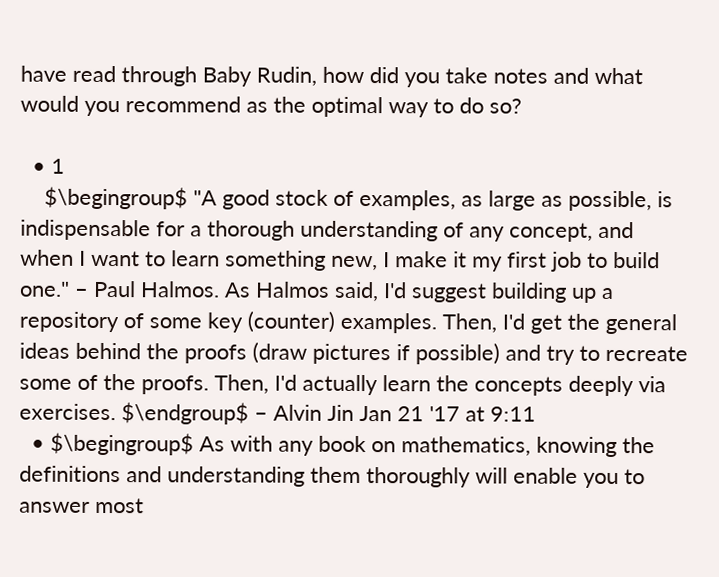have read through Baby Rudin, how did you take notes and what would you recommend as the optimal way to do so?

  • 1
    $\begingroup$ "A good stock of examples, as large as possible, is indispensable for a thorough understanding of any concept, and when I want to learn something new, I make it my first job to build one." – Paul Halmos. As Halmos said, I'd suggest building up a repository of some key (counter) examples. Then, I'd get the general ideas behind the proofs (draw pictures if possible) and try to recreate some of the proofs. Then, I'd actually learn the concepts deeply via exercises. $\endgroup$ – Alvin Jin Jan 21 '17 at 9:11
  • $\begingroup$ As with any book on mathematics, knowing the definitions and understanding them thoroughly will enable you to answer most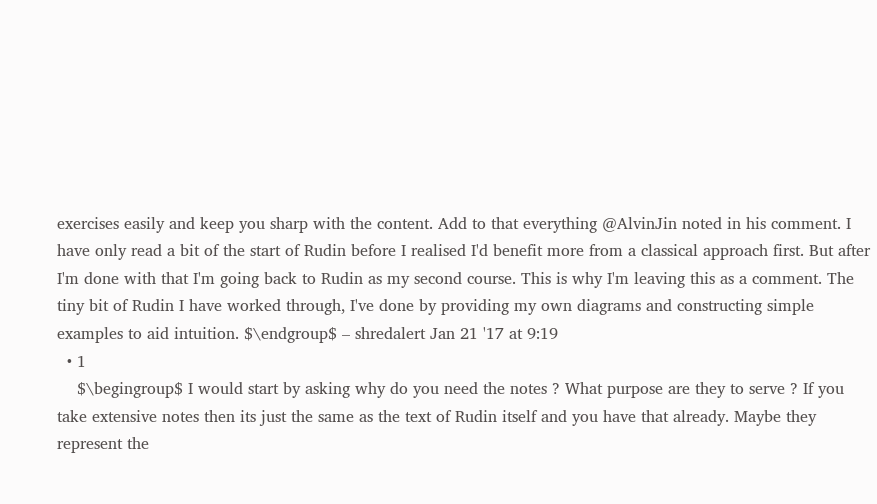exercises easily and keep you sharp with the content. Add to that everything @AlvinJin noted in his comment. I have only read a bit of the start of Rudin before I realised I'd benefit more from a classical approach first. But after I'm done with that I'm going back to Rudin as my second course. This is why I'm leaving this as a comment. The tiny bit of Rudin I have worked through, I've done by providing my own diagrams and constructing simple examples to aid intuition. $\endgroup$ – shredalert Jan 21 '17 at 9:19
  • 1
    $\begingroup$ I would start by asking why do you need the notes ? What purpose are they to serve ? If you take extensive notes then its just the same as the text of Rudin itself and you have that already. Maybe they represent the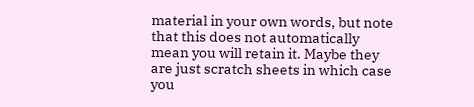material in your own words, but note that this does not automatically mean you will retain it. Maybe they are just scratch sheets in which case you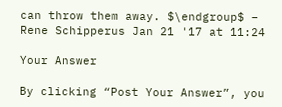can throw them away. $\endgroup$ – Rene Schipperus Jan 21 '17 at 11:24

Your Answer

By clicking “Post Your Answer”, you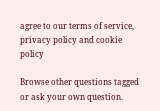agree to our terms of service, privacy policy and cookie policy

Browse other questions tagged or ask your own question.